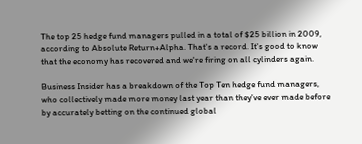The top 25 hedge fund managers pulled in a total of $25 billion in 2009, according to Absolute Return+Alpha. That's a record. It's good to know that the economy has recovered and we're firing on all cylinders again.

Business Insider has a breakdown of the Top Ten hedge fund managers, who collectively made more money last year than they've ever made before by accurately betting on the continued global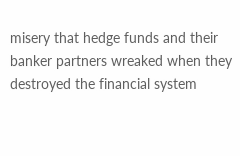misery that hedge funds and their banker partners wreaked when they destroyed the financial system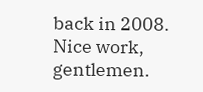back in 2008. Nice work, gentlemen.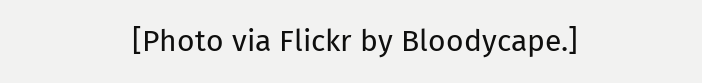[Photo via Flickr by Bloodycape.]